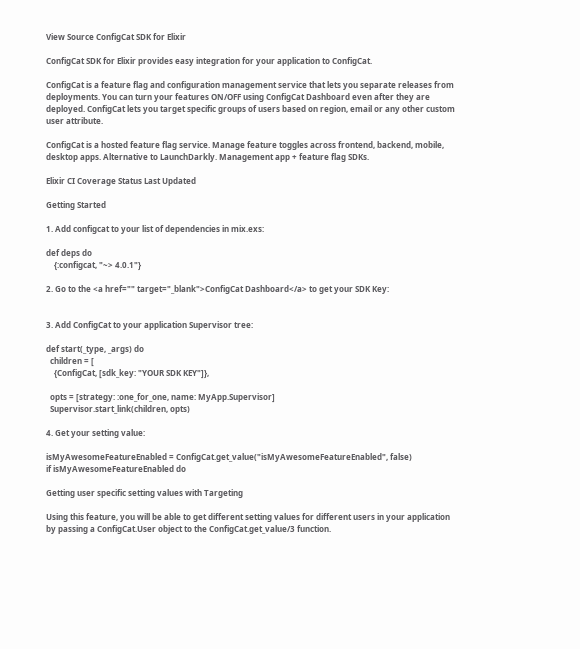View Source ConfigCat SDK for Elixir

ConfigCat SDK for Elixir provides easy integration for your application to ConfigCat.

ConfigCat is a feature flag and configuration management service that lets you separate releases from deployments. You can turn your features ON/OFF using ConfigCat Dashboard even after they are deployed. ConfigCat lets you target specific groups of users based on region, email or any other custom user attribute.

ConfigCat is a hosted feature flag service. Manage feature toggles across frontend, backend, mobile, desktop apps. Alternative to LaunchDarkly. Management app + feature flag SDKs.

Elixir CI Coverage Status Last Updated

Getting Started

1. Add configcat to your list of dependencies in mix.exs:

def deps do
    {:configcat, "~> 4.0.1"}

2. Go to the <a href="" target="_blank">ConfigCat Dashboard</a> to get your SDK Key:


3. Add ConfigCat to your application Supervisor tree:

def start(_type, _args) do
  children = [
    {ConfigCat, [sdk_key: "YOUR SDK KEY"]},

  opts = [strategy: :one_for_one, name: MyApp.Supervisor]
  Supervisor.start_link(children, opts)

4. Get your setting value:

isMyAwesomeFeatureEnabled = ConfigCat.get_value("isMyAwesomeFeatureEnabled", false)
if isMyAwesomeFeatureEnabled do

Getting user specific setting values with Targeting

Using this feature, you will be able to get different setting values for different users in your application by passing a ConfigCat.User object to the ConfigCat.get_value/3 function.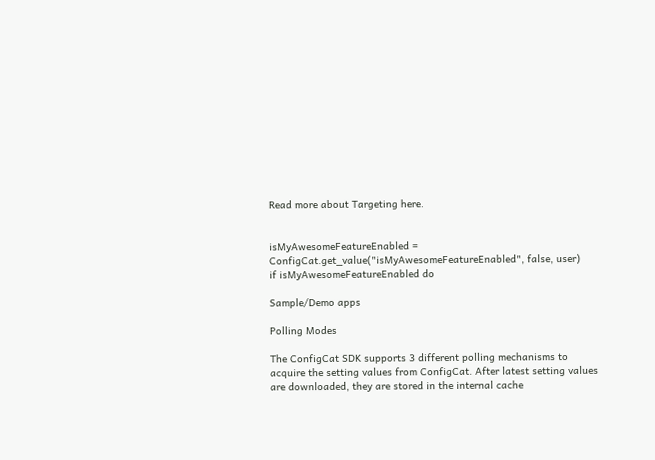Read more about Targeting here.


isMyAwesomeFeatureEnabled = ConfigCat.get_value("isMyAwesomeFeatureEnabled", false, user)
if isMyAwesomeFeatureEnabled do

Sample/Demo apps

Polling Modes

The ConfigCat SDK supports 3 different polling mechanisms to acquire the setting values from ConfigCat. After latest setting values are downloaded, they are stored in the internal cache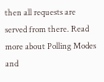then all requests are served from there. Read more about Polling Modes and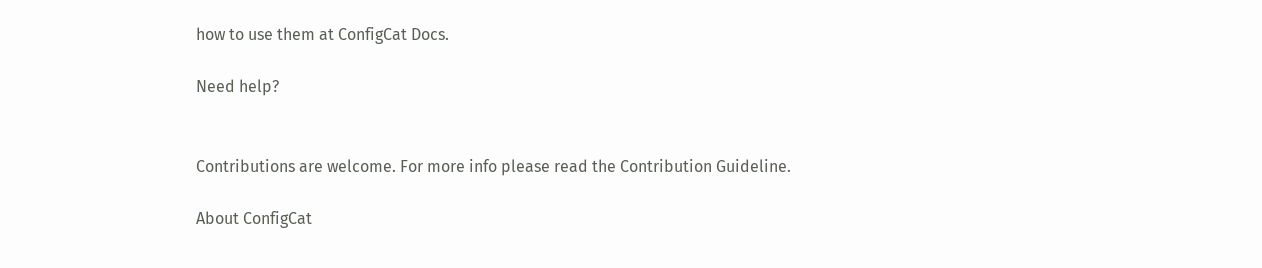how to use them at ConfigCat Docs.

Need help?


Contributions are welcome. For more info please read the Contribution Guideline.

About ConfigCat